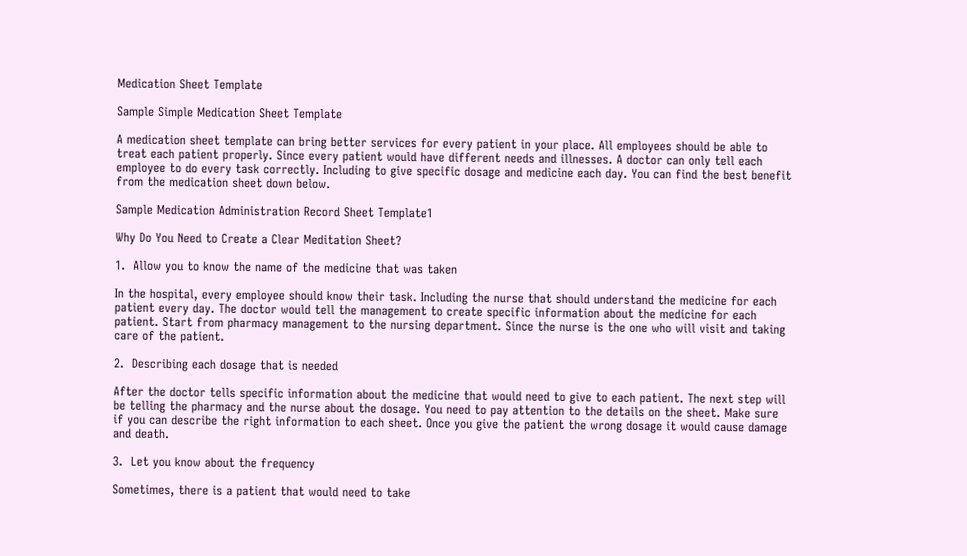Medication Sheet Template

Sample Simple Medication Sheet Template

A medication sheet template can bring better services for every patient in your place. All employees should be able to treat each patient properly. Since every patient would have different needs and illnesses. A doctor can only tell each employee to do every task correctly. Including to give specific dosage and medicine each day. You can find the best benefit from the medication sheet down below.

Sample Medication Administration Record Sheet Template1

Why Do You Need to Create a Clear Meditation Sheet?

1.  Allow you to know the name of the medicine that was taken

In the hospital, every employee should know their task. Including the nurse that should understand the medicine for each patient every day. The doctor would tell the management to create specific information about the medicine for each patient. Start from pharmacy management to the nursing department. Since the nurse is the one who will visit and taking care of the patient.

2.  Describing each dosage that is needed

After the doctor tells specific information about the medicine that would need to give to each patient. The next step will be telling the pharmacy and the nurse about the dosage. You need to pay attention to the details on the sheet. Make sure if you can describe the right information to each sheet. Once you give the patient the wrong dosage it would cause damage and death.

3.  Let you know about the frequency

Sometimes, there is a patient that would need to take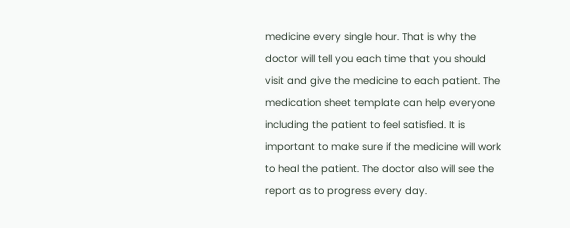medicine every single hour. That is why the doctor will tell you each time that you should visit and give the medicine to each patient. The medication sheet template can help everyone including the patient to feel satisfied. It is important to make sure if the medicine will work to heal the patient. The doctor also will see the report as to progress every day.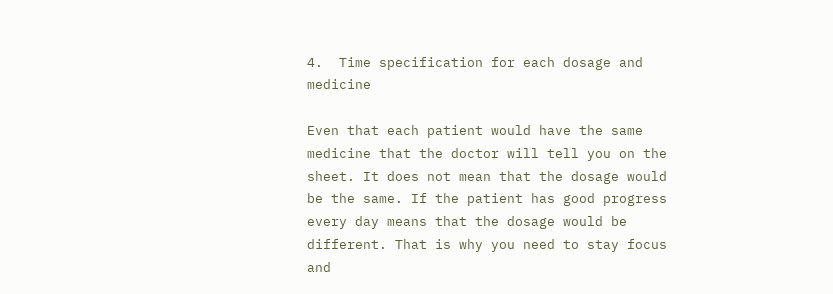4.  Time specification for each dosage and medicine

Even that each patient would have the same medicine that the doctor will tell you on the sheet. It does not mean that the dosage would be the same. If the patient has good progress every day means that the dosage would be different. That is why you need to stay focus and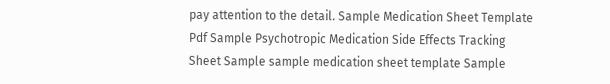pay attention to the detail. Sample Medication Sheet Template Pdf Sample Psychotropic Medication Side Effects Tracking Sheet Sample sample medication sheet template Sample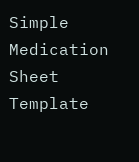Simple Medication Sheet Template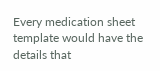Every medication sheet template would have the details that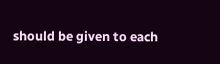should be given to each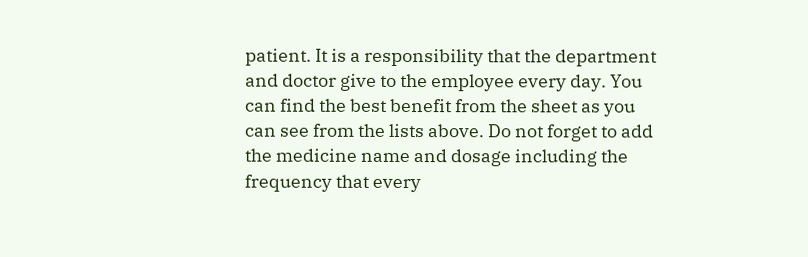patient. It is a responsibility that the department and doctor give to the employee every day. You can find the best benefit from the sheet as you can see from the lists above. Do not forget to add the medicine name and dosage including the frequency that every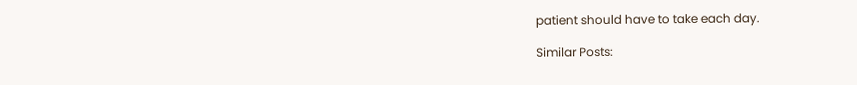patient should have to take each day.

Similar Posts: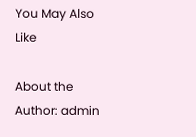You May Also Like

About the Author: admin